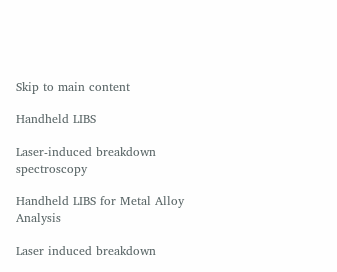Skip to main content

Handheld LIBS

Laser-induced breakdown spectroscopy

Handheld LIBS for Metal Alloy Analysis

Laser induced breakdown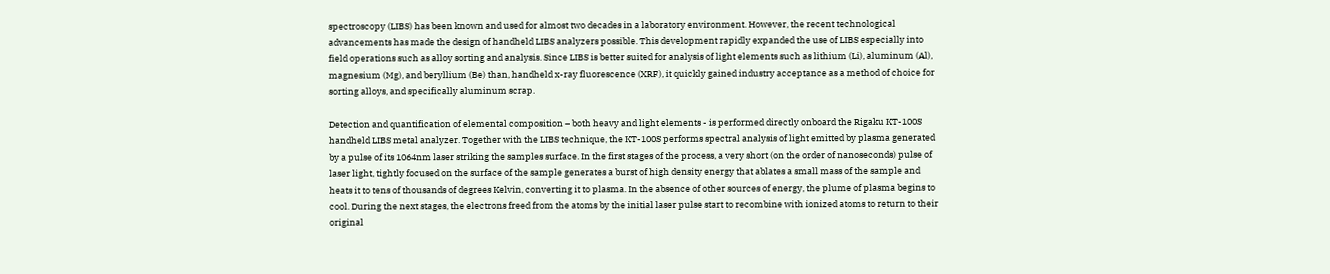spectroscopy (LIBS) has been known and used for almost two decades in a laboratory environment. However, the recent technological advancements has made the design of handheld LIBS analyzers possible. This development rapidly expanded the use of LIBS especially into field operations such as alloy sorting and analysis. Since LIBS is better suited for analysis of light elements such as lithium (Li), aluminum (Al), magnesium (Mg), and beryllium (Be) than, handheld x-ray fluorescence (XRF), it quickly gained industry acceptance as a method of choice for sorting alloys, and specifically aluminum scrap.

Detection and quantification of elemental composition – both heavy and light elements - is performed directly onboard the Rigaku KT-100S handheld LIBS metal analyzer. Together with the LIBS technique, the KT-100S performs spectral analysis of light emitted by plasma generated by a pulse of its 1064nm laser striking the samples surface. In the first stages of the process, a very short (on the order of nanoseconds) pulse of laser light, tightly focused on the surface of the sample generates a burst of high density energy that ablates a small mass of the sample and heats it to tens of thousands of degrees Kelvin, converting it to plasma. In the absence of other sources of energy, the plume of plasma begins to cool. During the next stages, the electrons freed from the atoms by the initial laser pulse start to recombine with ionized atoms to return to their original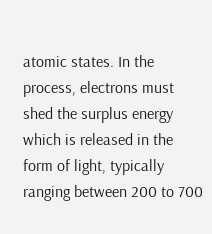atomic states. In the process, electrons must shed the surplus energy which is released in the form of light, typically ranging between 200 to 700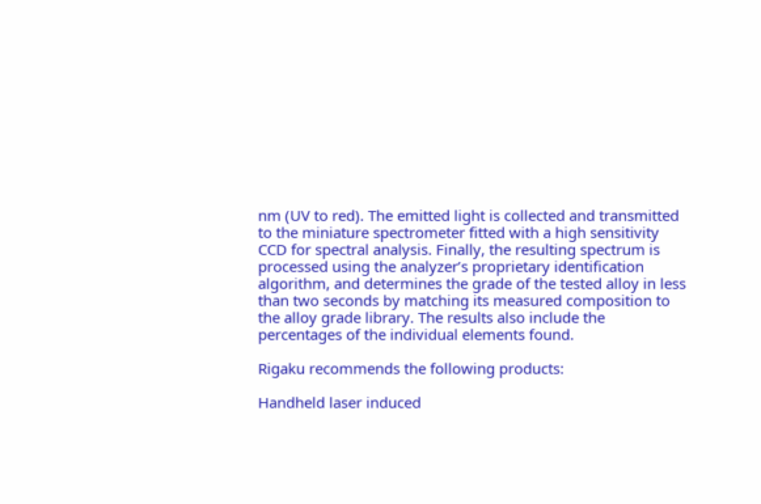nm (UV to red). The emitted light is collected and transmitted to the miniature spectrometer fitted with a high sensitivity CCD for spectral analysis. Finally, the resulting spectrum is processed using the analyzer’s proprietary identification algorithm, and determines the grade of the tested alloy in less than two seconds by matching its measured composition to the alloy grade library. The results also include the percentages of the individual elements found.

Rigaku recommends the following products:

Handheld laser induced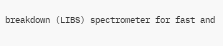breakdown (LIBS) spectrometer for fast and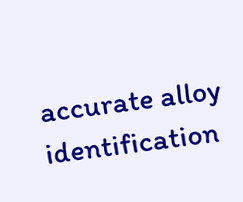accurate alloy identification